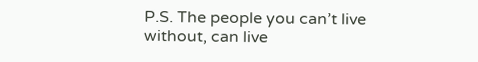P.S. The people you can’t live without, can live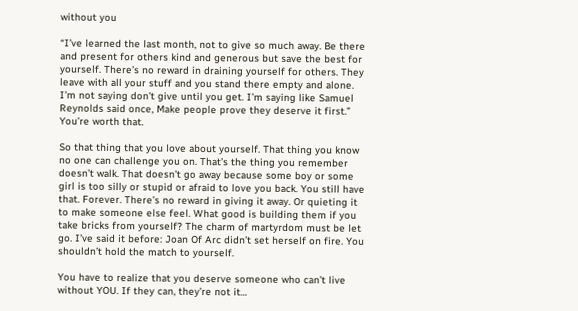without you

“I’ve learned the last month, not to give so much away. Be there and present for others kind and generous but save the best for yourself. There’s no reward in draining yourself for others. They leave with all your stuff and you stand there empty and alone. I’m not saying don’t give until you get. I’m saying like Samuel Reynolds said once, Make people prove they deserve it first.” You’re worth that.

So that thing that you love about yourself. That thing you know no one can challenge you on. That’s the thing you remember doesn’t walk. That doesn’t go away because some boy or some girl is too silly or stupid or afraid to love you back. You still have that. Forever. There’s no reward in giving it away. Or quieting it to make someone else feel. What good is building them if you take bricks from yourself? The charm of martyrdom must be let go. I’ve said it before: Joan Of Arc didn’t set herself on fire. You shouldn’t hold the match to yourself.

You have to realize that you deserve someone who can’t live without YOU. If they can, they’re not it…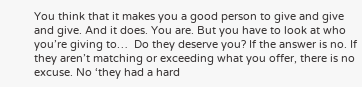You think that it makes you a good person to give and give and give. And it does. You are. But you have to look at who you’re giving to…  Do they deserve you? If the answer is no. If they aren’t matching or exceeding what you offer, there is no excuse. No ‘they had a hard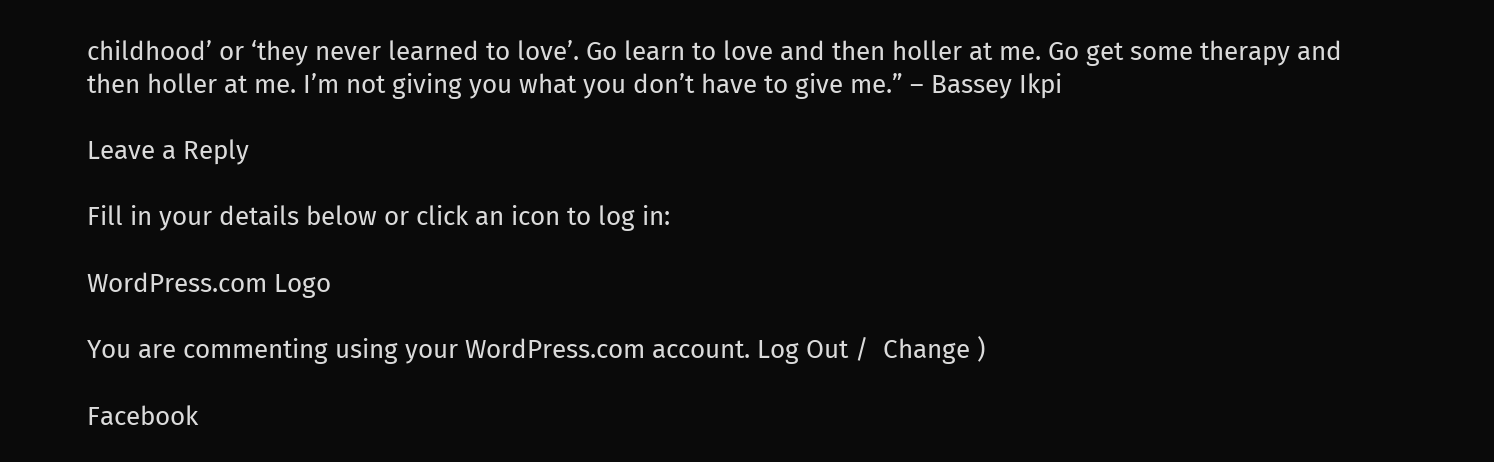childhood’ or ‘they never learned to love’. Go learn to love and then holler at me. Go get some therapy and then holler at me. I’m not giving you what you don’t have to give me.” – Bassey Ikpi

Leave a Reply

Fill in your details below or click an icon to log in:

WordPress.com Logo

You are commenting using your WordPress.com account. Log Out /  Change )

Facebook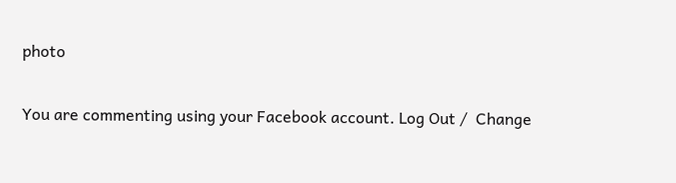photo

You are commenting using your Facebook account. Log Out /  Change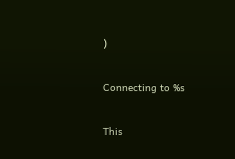)

Connecting to %s

This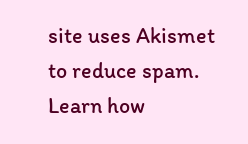site uses Akismet to reduce spam. Learn how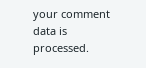your comment data is processed.